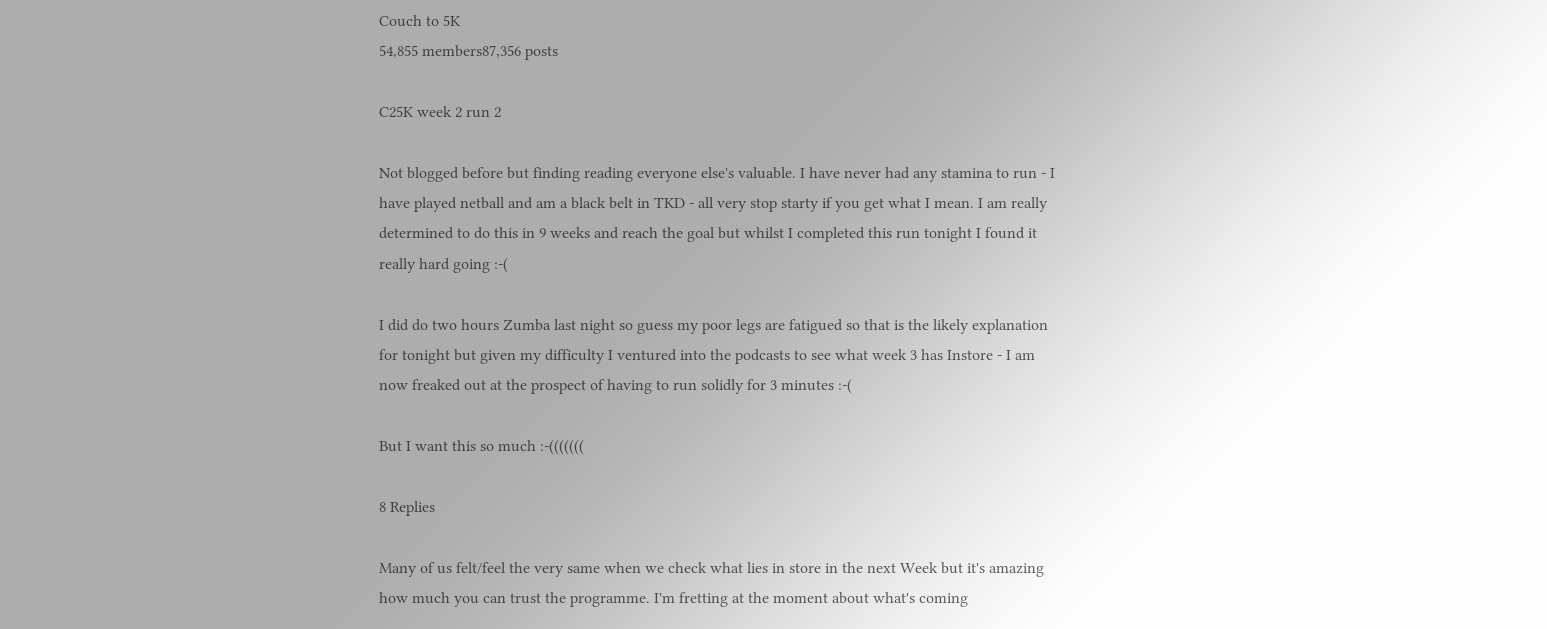Couch to 5K
54,855 members87,356 posts

C25K week 2 run 2

Not blogged before but finding reading everyone else's valuable. I have never had any stamina to run - I have played netball and am a black belt in TKD - all very stop starty if you get what I mean. I am really determined to do this in 9 weeks and reach the goal but whilst I completed this run tonight I found it really hard going :-(

I did do two hours Zumba last night so guess my poor legs are fatigued so that is the likely explanation for tonight but given my difficulty I ventured into the podcasts to see what week 3 has Instore - I am now freaked out at the prospect of having to run solidly for 3 minutes :-(

But I want this so much :-(((((((

8 Replies

Many of us felt/feel the very same when we check what lies in store in the next Week but it's amazing how much you can trust the programme. I'm fretting at the moment about what's coming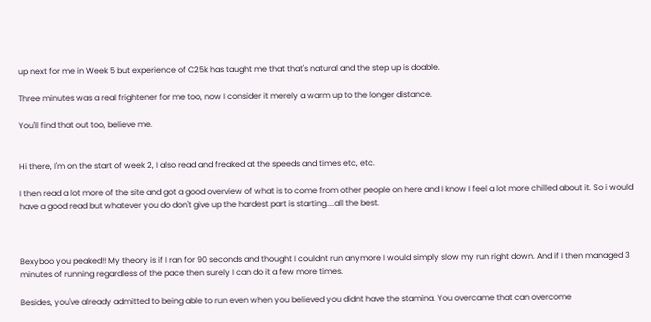up next for me in Week 5 but experience of C25k has taught me that that's natural and the step up is doable.

Three minutes was a real frightener for me too, now I consider it merely a warm up to the longer distance.

You'll find that out too, believe me.


Hi there, I'm on the start of week 2, I also read and freaked at the speeds and times etc, etc.

I then read a lot more of the site and got a good overview of what is to come from other people on here and I know I feel a lot more chilled about it. So i would have a good read but whatever you do don't give up the hardest part is starting....all the best.



Bexyboo you peaked!! My theory is if I ran for 90 seconds and thought I couldnt run anymore I would simply slow my run right down. And if I then managed 3 minutes of running regardless of the pace then surely I can do it a few more times.

Besides, you've already admitted to being able to run even when you believed you didnt have the stamina. You overcame that can overcome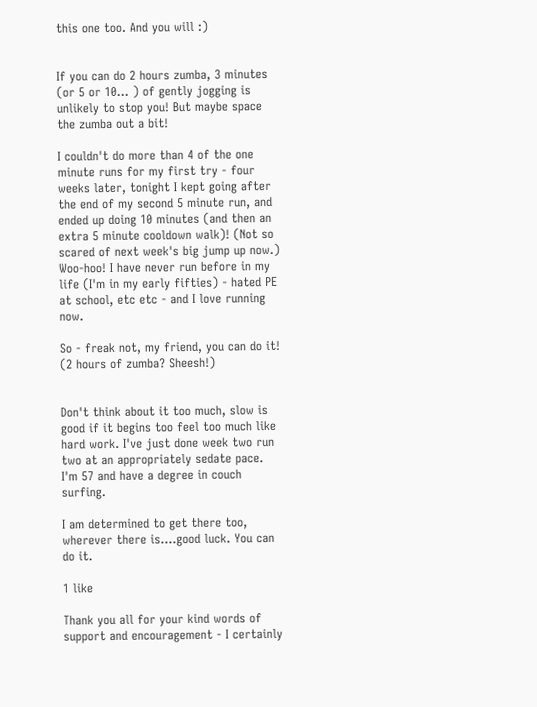this one too. And you will :)


If you can do 2 hours zumba, 3 minutes (or 5 or 10... ) of gently jogging is unlikely to stop you! But maybe space the zumba out a bit!

I couldn't do more than 4 of the one minute runs for my first try - four weeks later, tonight I kept going after the end of my second 5 minute run, and ended up doing 10 minutes (and then an extra 5 minute cooldown walk)! (Not so scared of next week's big jump up now.) Woo-hoo! I have never run before in my life (I'm in my early fifties) - hated PE at school, etc etc - and I love running now.

So - freak not, my friend, you can do it! (2 hours of zumba? Sheesh!)


Don't think about it too much, slow is good if it begins too feel too much like hard work. I've just done week two run two at an appropriately sedate pace. I'm 57 and have a degree in couch surfing.

I am determined to get there too, wherever there is....good luck. You can do it.

1 like

Thank you all for your kind words of support and encouragement - I certainly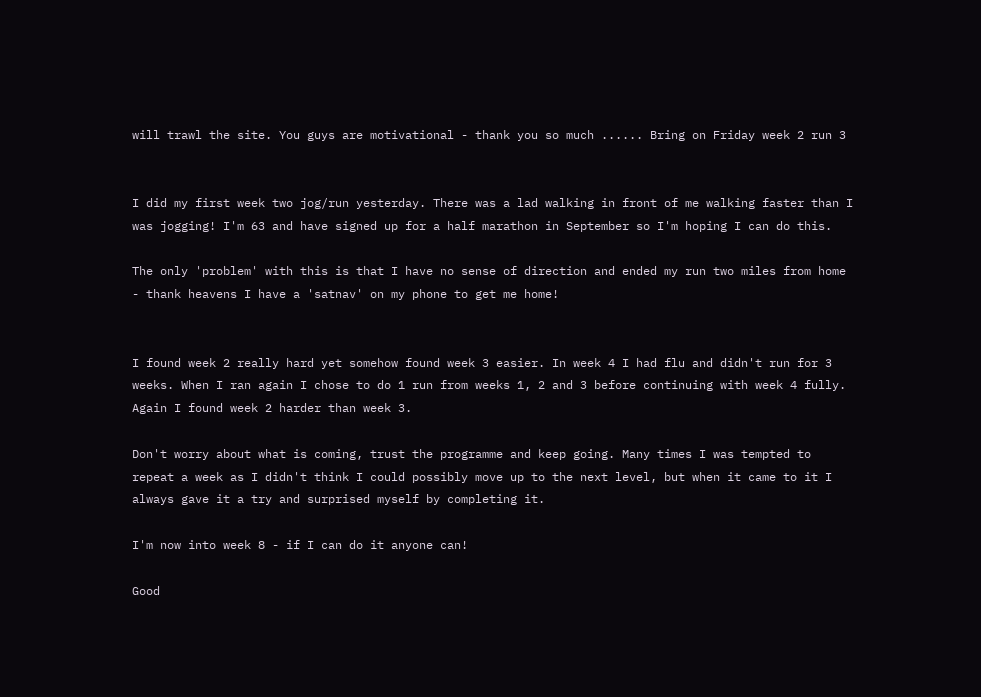will trawl the site. You guys are motivational - thank you so much ...... Bring on Friday week 2 run 3


I did my first week two jog/run yesterday. There was a lad walking in front of me walking faster than I was jogging! I'm 63 and have signed up for a half marathon in September so I'm hoping I can do this.

The only 'problem' with this is that I have no sense of direction and ended my run two miles from home - thank heavens I have a 'satnav' on my phone to get me home!


I found week 2 really hard yet somehow found week 3 easier. In week 4 I had flu and didn't run for 3 weeks. When I ran again I chose to do 1 run from weeks 1, 2 and 3 before continuing with week 4 fully. Again I found week 2 harder than week 3.

Don't worry about what is coming, trust the programme and keep going. Many times I was tempted to repeat a week as I didn't think I could possibly move up to the next level, but when it came to it I always gave it a try and surprised myself by completing it.

I'm now into week 8 - if I can do it anyone can!

Good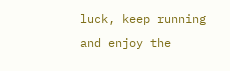luck, keep running and enjoy the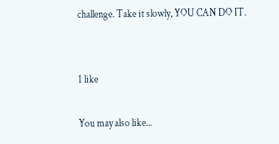challenge. Take it slowly, YOU CAN DO IT.


1 like

You may also like...